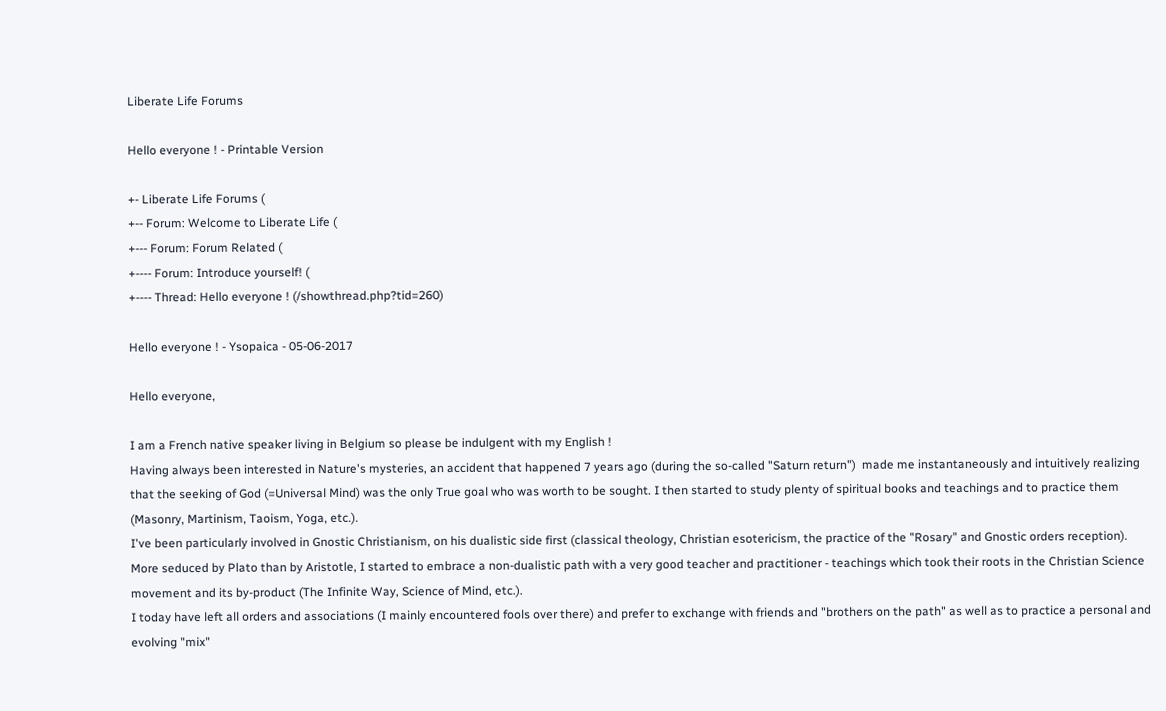Liberate Life Forums

Hello everyone ! - Printable Version

+- Liberate Life Forums (
+-- Forum: Welcome to Liberate Life (
+--- Forum: Forum Related (
+---- Forum: Introduce yourself! (
+---- Thread: Hello everyone ! (/showthread.php?tid=260)

Hello everyone ! - Ysopaica - 05-06-2017

Hello everyone,

I am a French native speaker living in Belgium so please be indulgent with my English !
Having always been interested in Nature's mysteries, an accident that happened 7 years ago (during the so-called "Saturn return")  made me instantaneously and intuitively realizing that the seeking of God (=Universal Mind) was the only True goal who was worth to be sought. I then started to study plenty of spiritual books and teachings and to practice them (Masonry, Martinism, Taoism, Yoga, etc.).
I've been particularly involved in Gnostic Christianism, on his dualistic side first (classical theology, Christian esotericism, the practice of the "Rosary" and Gnostic orders reception).
More seduced by Plato than by Aristotle, I started to embrace a non-dualistic path with a very good teacher and practitioner - teachings which took their roots in the Christian Science movement and its by-product (The Infinite Way, Science of Mind, etc.).
I today have left all orders and associations (I mainly encountered fools over there) and prefer to exchange with friends and "brothers on the path" as well as to practice a personal and evolving "mix"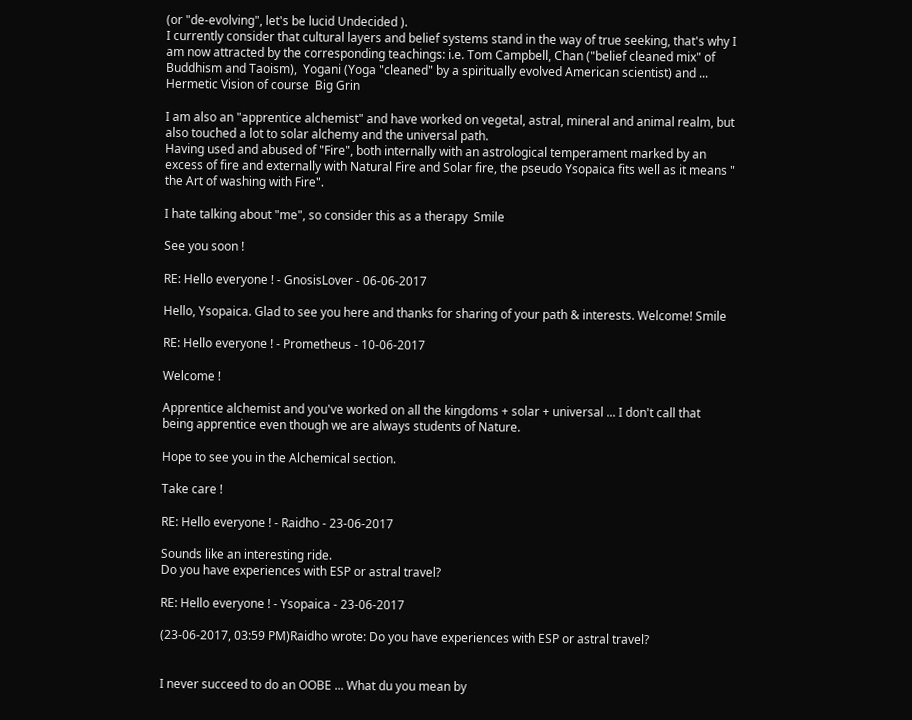(or "de-evolving", let's be lucid Undecided ).
I currently consider that cultural layers and belief systems stand in the way of true seeking, that's why I am now attracted by the corresponding teachings: i.e. Tom Campbell, Chan ("belief cleaned mix" of Buddhism and Taoism),  Yogani (Yoga "cleaned" by a spiritually evolved American scientist) and ... Hermetic Vision of course  Big Grin

I am also an "apprentice alchemist" and have worked on vegetal, astral, mineral and animal realm, but also touched a lot to solar alchemy and the universal path.
Having used and abused of "Fire", both internally with an astrological temperament marked by an excess of fire and externally with Natural Fire and Solar fire, the pseudo Ysopaica fits well as it means " the Art of washing with Fire".

I hate talking about "me", so consider this as a therapy  Smile

See you soon !

RE: Hello everyone ! - GnosisLover - 06-06-2017

Hello, Ysopaica. Glad to see you here and thanks for sharing of your path & interests. Welcome! Smile

RE: Hello everyone ! - Prometheus - 10-06-2017

Welcome !

Apprentice alchemist and you've worked on all the kingdoms + solar + universal ... I don't call that being apprentice even though we are always students of Nature.

Hope to see you in the Alchemical section.

Take care !

RE: Hello everyone ! - Raidho - 23-06-2017

Sounds like an interesting ride.
Do you have experiences with ESP or astral travel?

RE: Hello everyone ! - Ysopaica - 23-06-2017

(23-06-2017, 03:59 PM)Raidho wrote: Do you have experiences with ESP or astral travel?


I never succeed to do an OOBE ... What du you mean by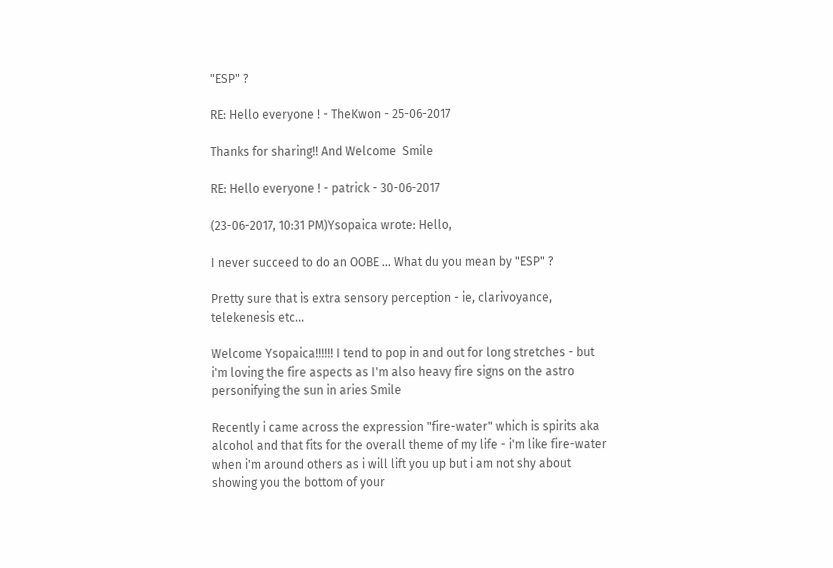"ESP" ?

RE: Hello everyone ! - TheKwon - 25-06-2017

Thanks for sharing!! And Welcome  Smile

RE: Hello everyone ! - patrick - 30-06-2017

(23-06-2017, 10:31 PM)Ysopaica wrote: Hello,

I never succeed to do an OOBE ... What du you mean by "ESP" ?

Pretty sure that is extra sensory perception - ie, clarivoyance, telekenesis etc...

Welcome Ysopaica!!!!!! I tend to pop in and out for long stretches - but i'm loving the fire aspects as I'm also heavy fire signs on the astro personifying the sun in aries Smile

Recently i came across the expression "fire-water" which is spirits aka alcohol and that fits for the overall theme of my life - i'm like fire-water when i'm around others as i will lift you up but i am not shy about showing you the bottom of your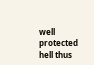well protected hell thus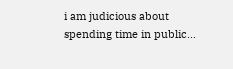i am judicious about spending time in public...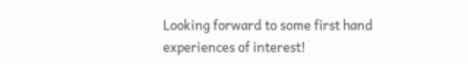Looking forward to some first hand experiences of interest!